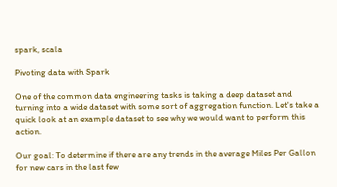spark, scala

Pivoting data with Spark

One of the common data engineering tasks is taking a deep dataset and turning into a wide dataset with some sort of aggregation function. Let's take a quick look at an example dataset to see why we would want to perform this action.

Our goal: To determine if there are any trends in the average Miles Per Gallon for new cars in the last few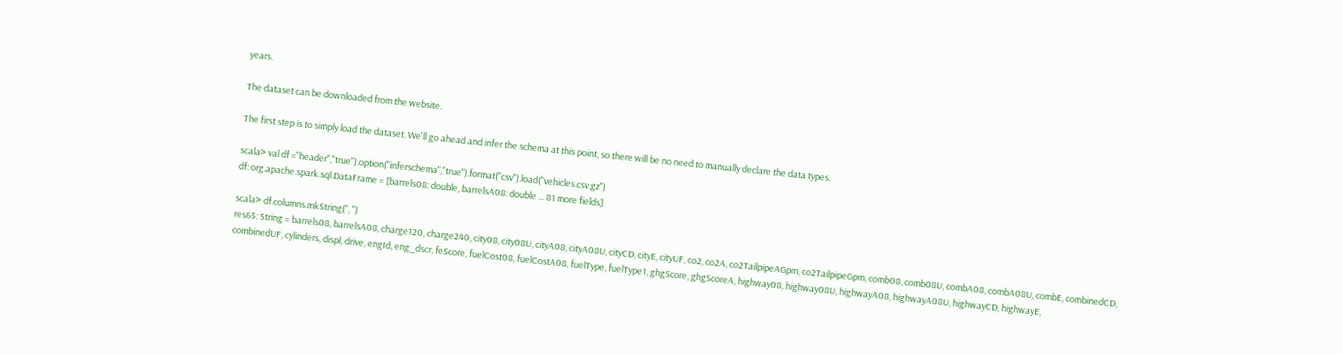years.

The dataset can be downloaded from the website.

The first step is to simply load the dataset. We'll go ahead and infer the schema at this point, so there will be no need to manually declare the data types.

scala> val df ="header","true").option("inferschema","true").format("csv").load("vehicles.csv.gz")
df: org.apache.spark.sql.DataFrame = [barrels08: double, barrelsA08: double ... 81 more fields]

scala> df.columns.mkString(", ")
res65: String = barrels08, barrelsA08, charge120, charge240, city08, city08U, cityA08, cityA08U, cityCD, cityE, cityUF, co2, co2A, co2TailpipeAGpm, co2TailpipeGpm, comb08, comb08U, combA08, combA08U, combE, combinedCD, combinedUF, cylinders, displ, drive, engId, eng_dscr, feScore, fuelCost08, fuelCostA08, fuelType, fuelType1, ghgScore, ghgScoreA, highway08, highway08U, highwayA08, highwayA08U, highwayCD, highwayE,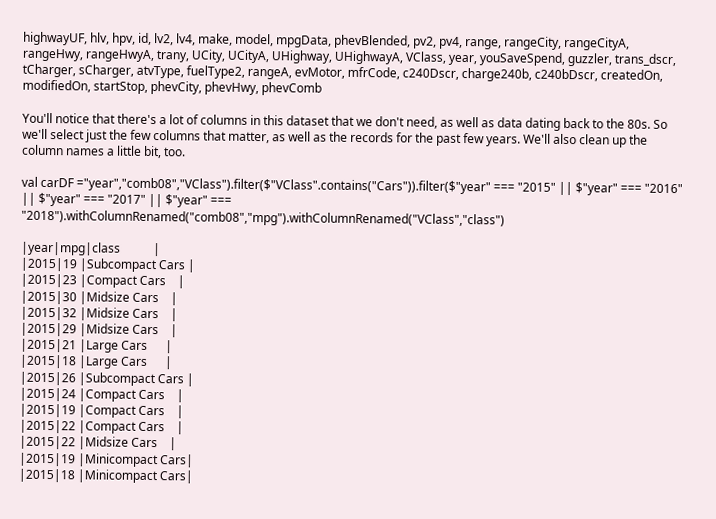highwayUF, hlv, hpv, id, lv2, lv4, make, model, mpgData, phevBlended, pv2, pv4, range, rangeCity, rangeCityA, rangeHwy, rangeHwyA, trany, UCity, UCityA, UHighway, UHighwayA, VClass, year, youSaveSpend, guzzler, trans_dscr, tCharger, sCharger, atvType, fuelType2, rangeA, evMotor, mfrCode, c240Dscr, charge240b, c240bDscr, createdOn, modifiedOn, startStop, phevCity, phevHwy, phevComb

You'll notice that there's a lot of columns in this dataset that we don't need, as well as data dating back to the 80s. So we'll select just the few columns that matter, as well as the records for the past few years. We'll also clean up the column names a little bit, too.

val carDF ="year","comb08","VClass").filter($"VClass".contains("Cars")).filter($"year" === "2015" || $"year" === "2016" || $"year" === "2017" || $"year" === "2018").withColumnRenamed("comb08","mpg").withColumnRenamed("VClass","class")

|year|mpg|class           |
|2015|19 |Subcompact Cars |
|2015|23 |Compact Cars    |
|2015|30 |Midsize Cars    |
|2015|32 |Midsize Cars    |
|2015|29 |Midsize Cars    |
|2015|21 |Large Cars      |
|2015|18 |Large Cars      |
|2015|26 |Subcompact Cars |
|2015|24 |Compact Cars    |
|2015|19 |Compact Cars    |
|2015|22 |Compact Cars    |
|2015|22 |Midsize Cars    |
|2015|19 |Minicompact Cars|
|2015|18 |Minicompact Cars|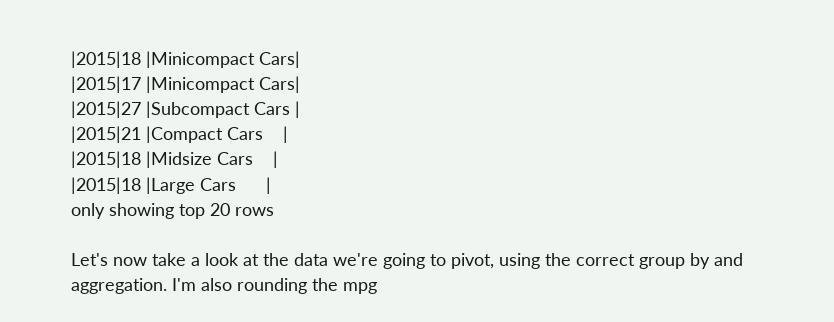|2015|18 |Minicompact Cars|
|2015|17 |Minicompact Cars|
|2015|27 |Subcompact Cars |
|2015|21 |Compact Cars    |
|2015|18 |Midsize Cars    |
|2015|18 |Large Cars      |
only showing top 20 rows

Let's now take a look at the data we're going to pivot, using the correct group by and aggregation. I'm also rounding the mpg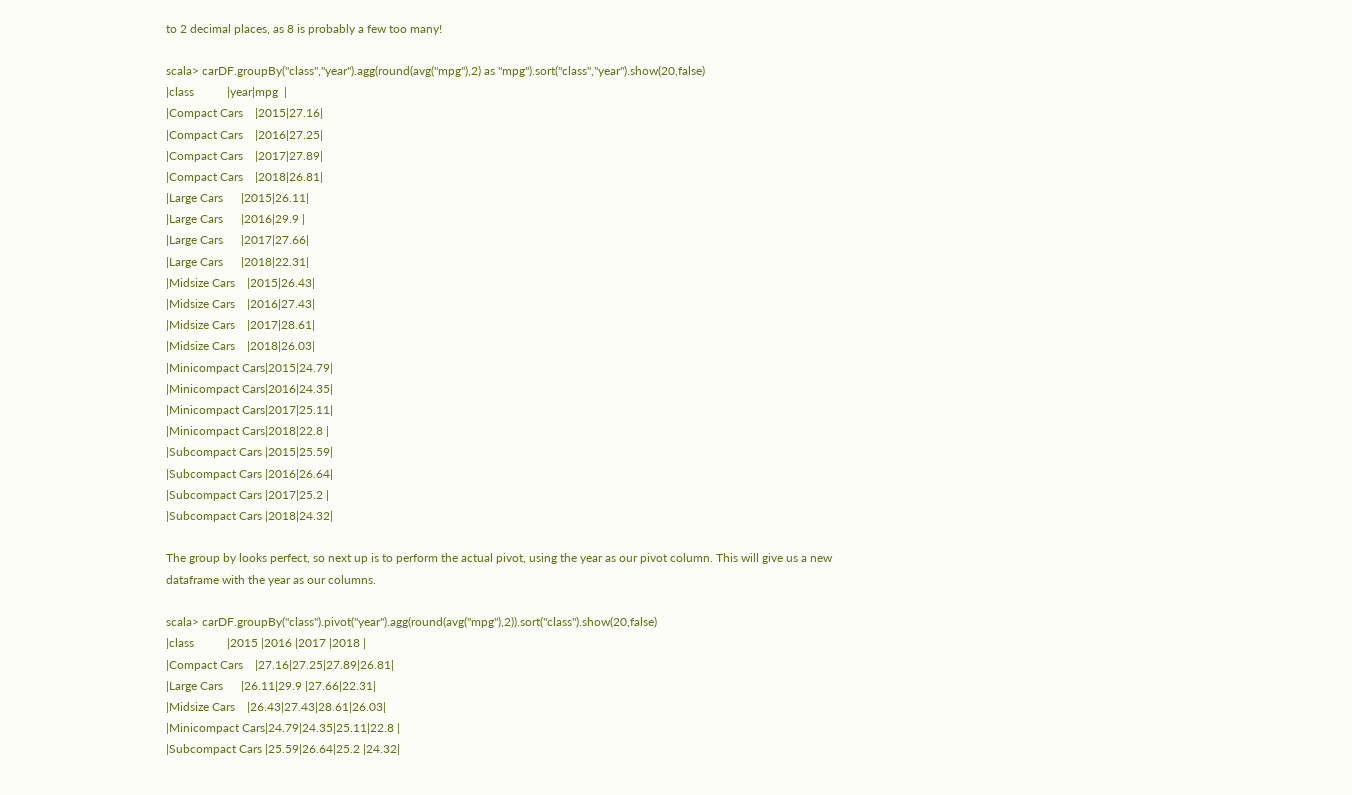to 2 decimal places, as 8 is probably a few too many!

scala> carDF.groupBy("class","year").agg(round(avg("mpg"),2) as "mpg").sort("class","year").show(20,false)
|class           |year|mpg  |
|Compact Cars    |2015|27.16|
|Compact Cars    |2016|27.25|
|Compact Cars    |2017|27.89|
|Compact Cars    |2018|26.81|
|Large Cars      |2015|26.11|
|Large Cars      |2016|29.9 |
|Large Cars      |2017|27.66|
|Large Cars      |2018|22.31|
|Midsize Cars    |2015|26.43|
|Midsize Cars    |2016|27.43|
|Midsize Cars    |2017|28.61|
|Midsize Cars    |2018|26.03|
|Minicompact Cars|2015|24.79|
|Minicompact Cars|2016|24.35|
|Minicompact Cars|2017|25.11|
|Minicompact Cars|2018|22.8 |
|Subcompact Cars |2015|25.59|
|Subcompact Cars |2016|26.64|
|Subcompact Cars |2017|25.2 |
|Subcompact Cars |2018|24.32|

The group by looks perfect, so next up is to perform the actual pivot, using the year as our pivot column. This will give us a new dataframe with the year as our columns.

scala> carDF.groupBy("class").pivot("year").agg(round(avg("mpg"),2)).sort("class").show(20,false)
|class           |2015 |2016 |2017 |2018 |
|Compact Cars    |27.16|27.25|27.89|26.81|
|Large Cars      |26.11|29.9 |27.66|22.31|
|Midsize Cars    |26.43|27.43|28.61|26.03|
|Minicompact Cars|24.79|24.35|25.11|22.8 |
|Subcompact Cars |25.59|26.64|25.2 |24.32|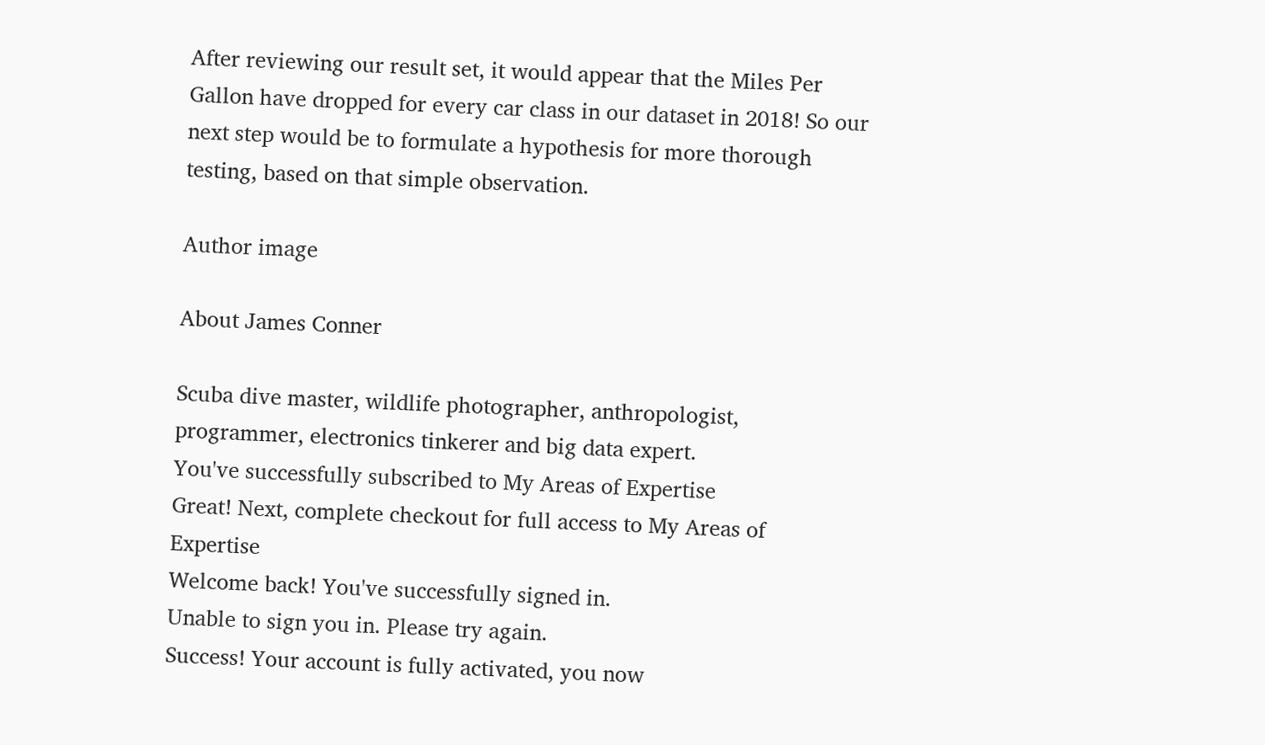After reviewing our result set, it would appear that the Miles Per Gallon have dropped for every car class in our dataset in 2018! So our next step would be to formulate a hypothesis for more thorough testing, based on that simple observation.

Author image

About James Conner

Scuba dive master, wildlife photographer, anthropologist, programmer, electronics tinkerer and big data expert.
You've successfully subscribed to My Areas of Expertise
Great! Next, complete checkout for full access to My Areas of Expertise
Welcome back! You've successfully signed in.
Unable to sign you in. Please try again.
Success! Your account is fully activated, you now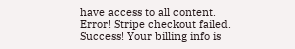have access to all content.
Error! Stripe checkout failed.
Success! Your billing info is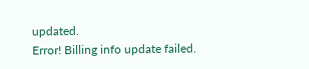updated.
Error! Billing info update failed.